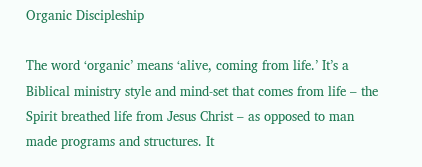Organic Discipleship

The word ‘organic’ means ‘alive, coming from life.’ It’s a Biblical ministry style and mind-set that comes from life – the Spirit breathed life from Jesus Christ – as opposed to man made programs and structures. It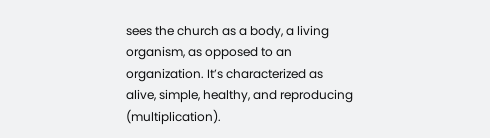sees the church as a body, a living organism, as opposed to an organization. It’s characterized as alive, simple, healthy, and reproducing (multiplication).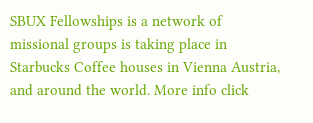SBUX Fellowships is a network of missional groups is taking place in Starbucks Coffee houses in Vienna Austria, and around the world. More info click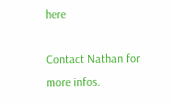here

Contact Nathan for more infos.